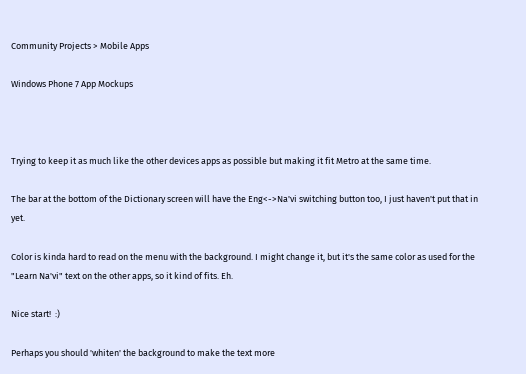Community Projects > Mobile Apps

Windows Phone 7 App Mockups



Trying to keep it as much like the other devices apps as possible but making it fit Metro at the same time.

The bar at the bottom of the Dictionary screen will have the Eng<->Na'vi switching button too, I just haven't put that in yet.

Color is kinda hard to read on the menu with the background. I might change it, but it's the same color as used for the "Learn Na'vi" text on the other apps, so it kind of fits. Eh.

Nice start!  :)

Perhaps you should 'whiten' the background to make the text more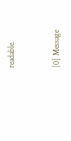readable.


[0] Message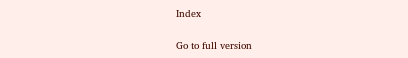Index

Go to full version